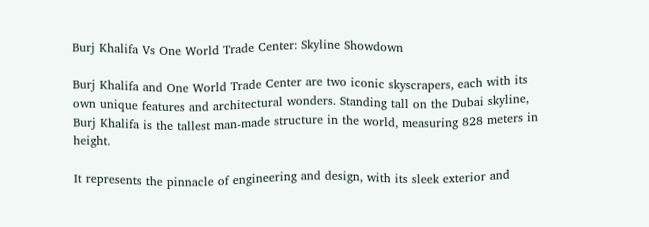Burj Khalifa Vs One World Trade Center: Skyline Showdown

Burj Khalifa and One World Trade Center are two iconic skyscrapers, each with its own unique features and architectural wonders. Standing tall on the Dubai skyline, Burj Khalifa is the tallest man-made structure in the world, measuring 828 meters in height.

It represents the pinnacle of engineering and design, with its sleek exterior and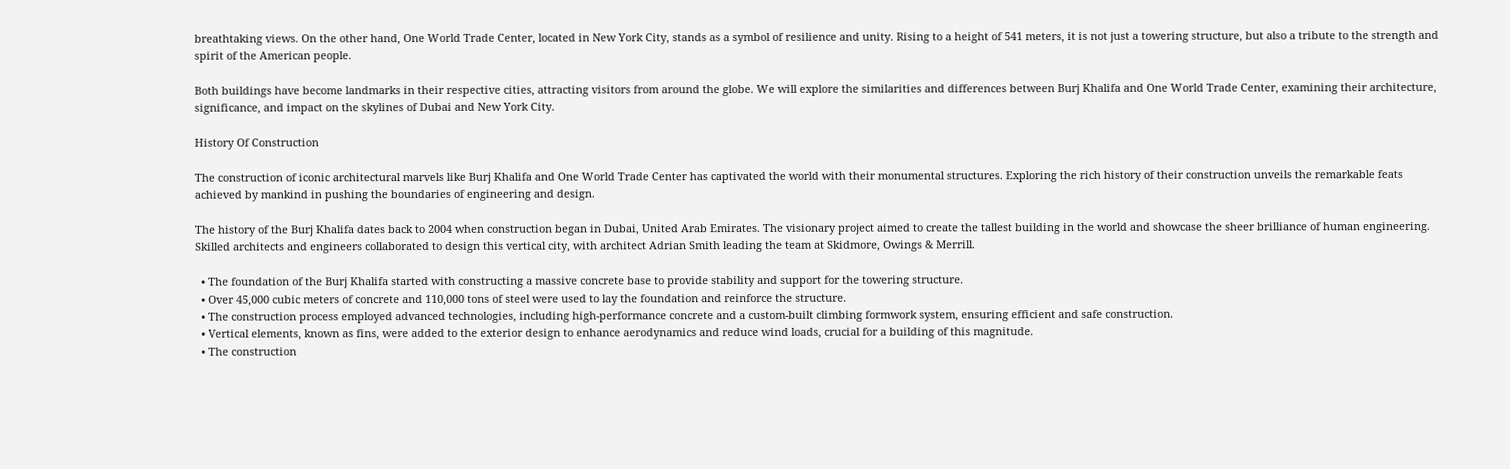breathtaking views. On the other hand, One World Trade Center, located in New York City, stands as a symbol of resilience and unity. Rising to a height of 541 meters, it is not just a towering structure, but also a tribute to the strength and spirit of the American people.

Both buildings have become landmarks in their respective cities, attracting visitors from around the globe. We will explore the similarities and differences between Burj Khalifa and One World Trade Center, examining their architecture, significance, and impact on the skylines of Dubai and New York City.

History Of Construction

The construction of iconic architectural marvels like Burj Khalifa and One World Trade Center has captivated the world with their monumental structures. Exploring the rich history of their construction unveils the remarkable feats achieved by mankind in pushing the boundaries of engineering and design.

The history of the Burj Khalifa dates back to 2004 when construction began in Dubai, United Arab Emirates. The visionary project aimed to create the tallest building in the world and showcase the sheer brilliance of human engineering. Skilled architects and engineers collaborated to design this vertical city, with architect Adrian Smith leading the team at Skidmore, Owings & Merrill.

  • The foundation of the Burj Khalifa started with constructing a massive concrete base to provide stability and support for the towering structure.
  • Over 45,000 cubic meters of concrete and 110,000 tons of steel were used to lay the foundation and reinforce the structure.
  • The construction process employed advanced technologies, including high-performance concrete and a custom-built climbing formwork system, ensuring efficient and safe construction.
  • Vertical elements, known as fins, were added to the exterior design to enhance aerodynamics and reduce wind loads, crucial for a building of this magnitude.
  • The construction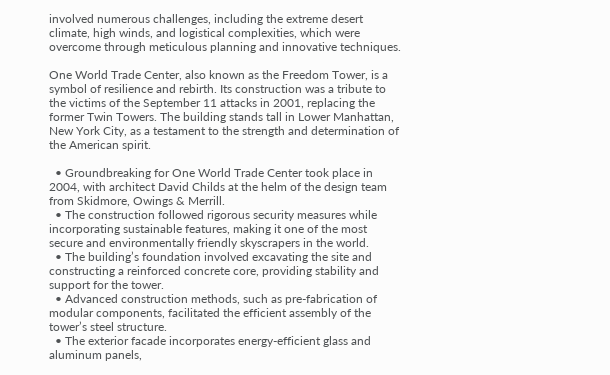involved numerous challenges, including the extreme desert climate, high winds, and logistical complexities, which were overcome through meticulous planning and innovative techniques.

One World Trade Center, also known as the Freedom Tower, is a symbol of resilience and rebirth. Its construction was a tribute to the victims of the September 11 attacks in 2001, replacing the former Twin Towers. The building stands tall in Lower Manhattan, New York City, as a testament to the strength and determination of the American spirit.

  • Groundbreaking for One World Trade Center took place in 2004, with architect David Childs at the helm of the design team from Skidmore, Owings & Merrill.
  • The construction followed rigorous security measures while incorporating sustainable features, making it one of the most secure and environmentally friendly skyscrapers in the world.
  • The building’s foundation involved excavating the site and constructing a reinforced concrete core, providing stability and support for the tower.
  • Advanced construction methods, such as pre-fabrication of modular components, facilitated the efficient assembly of the tower’s steel structure.
  • The exterior facade incorporates energy-efficient glass and aluminum panels,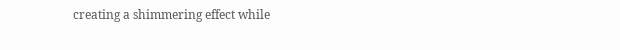creating a shimmering effect while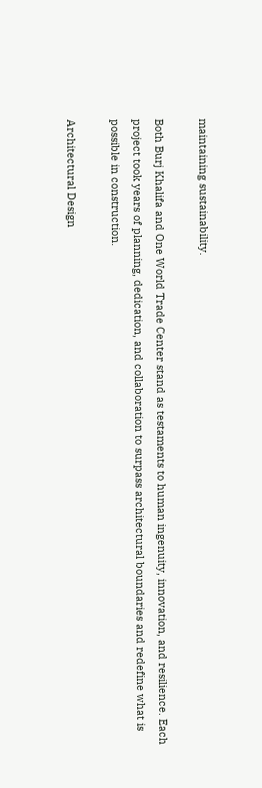maintaining sustainability.

Both Burj Khalifa and One World Trade Center stand as testaments to human ingenuity, innovation, and resilience. Each project took years of planning, dedication, and collaboration to surpass architectural boundaries and redefine what is possible in construction.

Architectural Design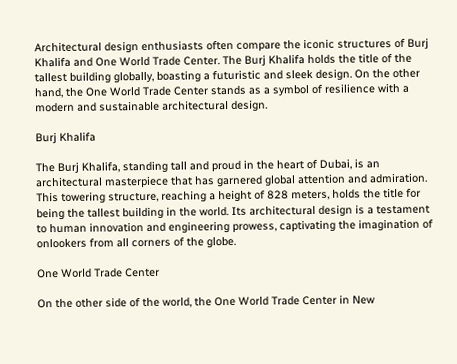Architectural design enthusiasts often compare the iconic structures of Burj Khalifa and One World Trade Center. The Burj Khalifa holds the title of the tallest building globally, boasting a futuristic and sleek design. On the other hand, the One World Trade Center stands as a symbol of resilience with a modern and sustainable architectural design.

Burj Khalifa

The Burj Khalifa, standing tall and proud in the heart of Dubai, is an architectural masterpiece that has garnered global attention and admiration. This towering structure, reaching a height of 828 meters, holds the title for being the tallest building in the world. Its architectural design is a testament to human innovation and engineering prowess, captivating the imagination of onlookers from all corners of the globe.

One World Trade Center

On the other side of the world, the One World Trade Center in New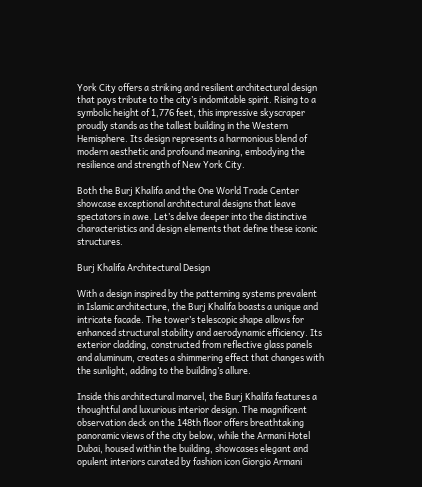York City offers a striking and resilient architectural design that pays tribute to the city’s indomitable spirit. Rising to a symbolic height of 1,776 feet, this impressive skyscraper proudly stands as the tallest building in the Western Hemisphere. Its design represents a harmonious blend of modern aesthetic and profound meaning, embodying the resilience and strength of New York City.

Both the Burj Khalifa and the One World Trade Center showcase exceptional architectural designs that leave spectators in awe. Let’s delve deeper into the distinctive characteristics and design elements that define these iconic structures.

Burj Khalifa Architectural Design

With a design inspired by the patterning systems prevalent in Islamic architecture, the Burj Khalifa boasts a unique and intricate facade. The tower’s telescopic shape allows for enhanced structural stability and aerodynamic efficiency. Its exterior cladding, constructed from reflective glass panels and aluminum, creates a shimmering effect that changes with the sunlight, adding to the building’s allure.

Inside this architectural marvel, the Burj Khalifa features a thoughtful and luxurious interior design. The magnificent observation deck on the 148th floor offers breathtaking panoramic views of the city below, while the Armani Hotel Dubai, housed within the building, showcases elegant and opulent interiors curated by fashion icon Giorgio Armani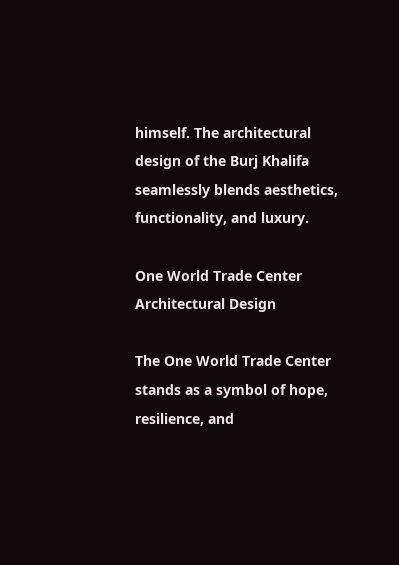himself. The architectural design of the Burj Khalifa seamlessly blends aesthetics, functionality, and luxury.

One World Trade Center Architectural Design

The One World Trade Center stands as a symbol of hope, resilience, and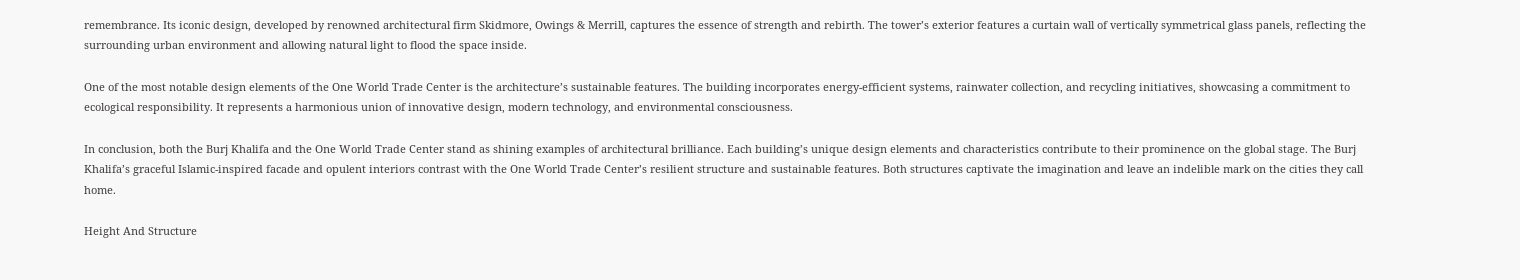remembrance. Its iconic design, developed by renowned architectural firm Skidmore, Owings & Merrill, captures the essence of strength and rebirth. The tower’s exterior features a curtain wall of vertically symmetrical glass panels, reflecting the surrounding urban environment and allowing natural light to flood the space inside.

One of the most notable design elements of the One World Trade Center is the architecture’s sustainable features. The building incorporates energy-efficient systems, rainwater collection, and recycling initiatives, showcasing a commitment to ecological responsibility. It represents a harmonious union of innovative design, modern technology, and environmental consciousness.

In conclusion, both the Burj Khalifa and the One World Trade Center stand as shining examples of architectural brilliance. Each building’s unique design elements and characteristics contribute to their prominence on the global stage. The Burj Khalifa’s graceful Islamic-inspired facade and opulent interiors contrast with the One World Trade Center’s resilient structure and sustainable features. Both structures captivate the imagination and leave an indelible mark on the cities they call home.

Height And Structure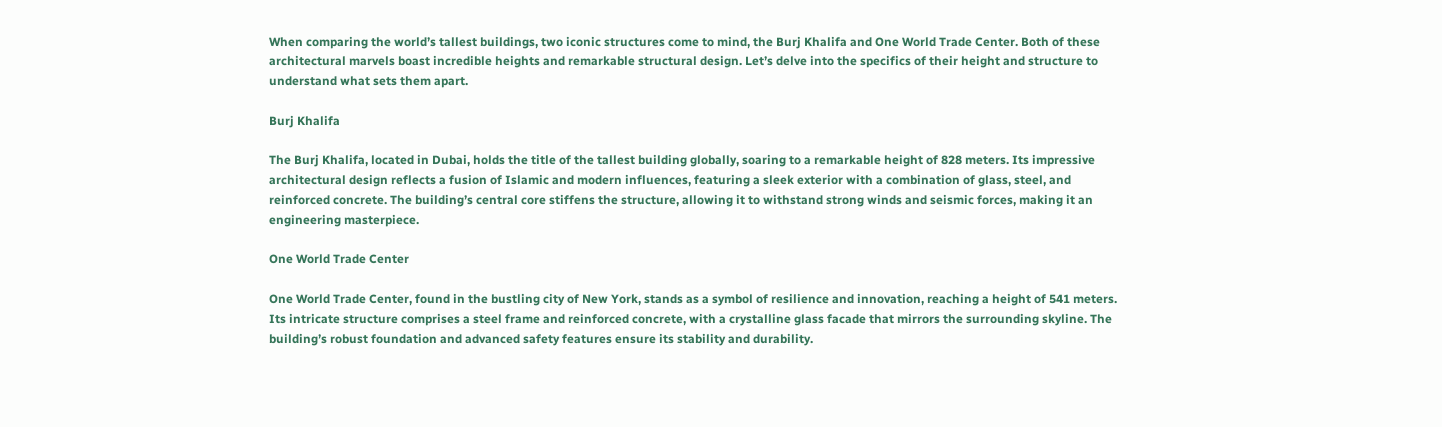When comparing the world’s tallest buildings, two iconic structures come to mind, the Burj Khalifa and One World Trade Center. Both of these architectural marvels boast incredible heights and remarkable structural design. Let’s delve into the specifics of their height and structure to understand what sets them apart.

Burj Khalifa

The Burj Khalifa, located in Dubai, holds the title of the tallest building globally, soaring to a remarkable height of 828 meters. Its impressive architectural design reflects a fusion of Islamic and modern influences, featuring a sleek exterior with a combination of glass, steel, and reinforced concrete. The building’s central core stiffens the structure, allowing it to withstand strong winds and seismic forces, making it an engineering masterpiece.

One World Trade Center

One World Trade Center, found in the bustling city of New York, stands as a symbol of resilience and innovation, reaching a height of 541 meters. Its intricate structure comprises a steel frame and reinforced concrete, with a crystalline glass facade that mirrors the surrounding skyline. The building’s robust foundation and advanced safety features ensure its stability and durability.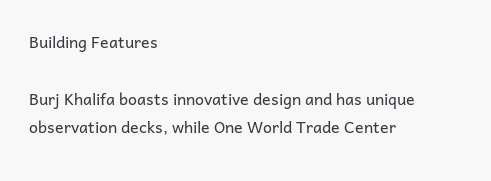Building Features

Burj Khalifa boasts innovative design and has unique observation decks, while One World Trade Center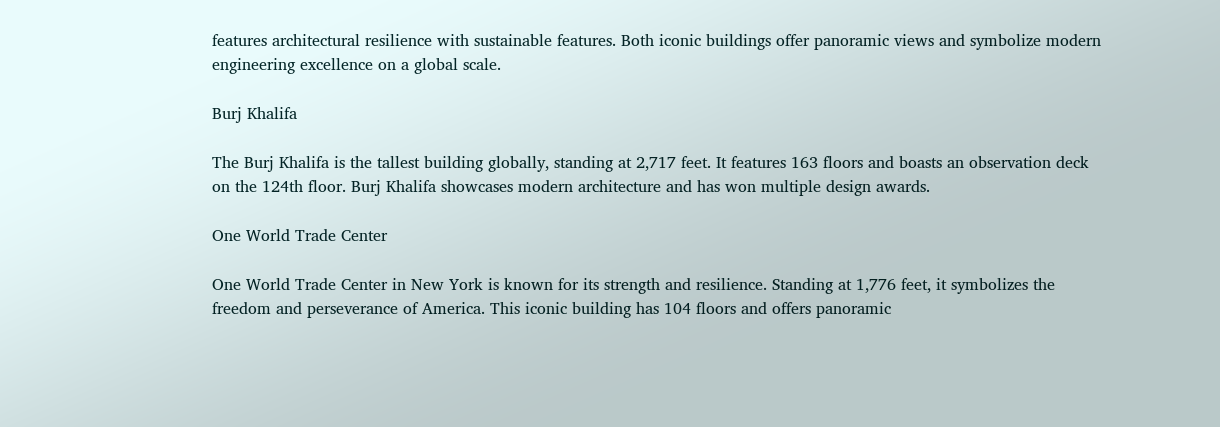features architectural resilience with sustainable features. Both iconic buildings offer panoramic views and symbolize modern engineering excellence on a global scale.

Burj Khalifa

The Burj Khalifa is the tallest building globally, standing at 2,717 feet. It features 163 floors and boasts an observation deck on the 124th floor. Burj Khalifa showcases modern architecture and has won multiple design awards.

One World Trade Center

One World Trade Center in New York is known for its strength and resilience. Standing at 1,776 feet, it symbolizes the freedom and perseverance of America. This iconic building has 104 floors and offers panoramic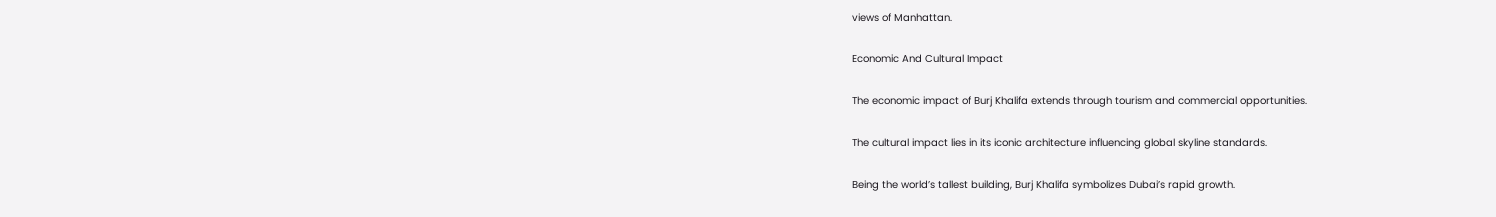views of Manhattan.

Economic And Cultural Impact

The economic impact of Burj Khalifa extends through tourism and commercial opportunities.

The cultural impact lies in its iconic architecture influencing global skyline standards.

Being the world’s tallest building, Burj Khalifa symbolizes Dubai’s rapid growth.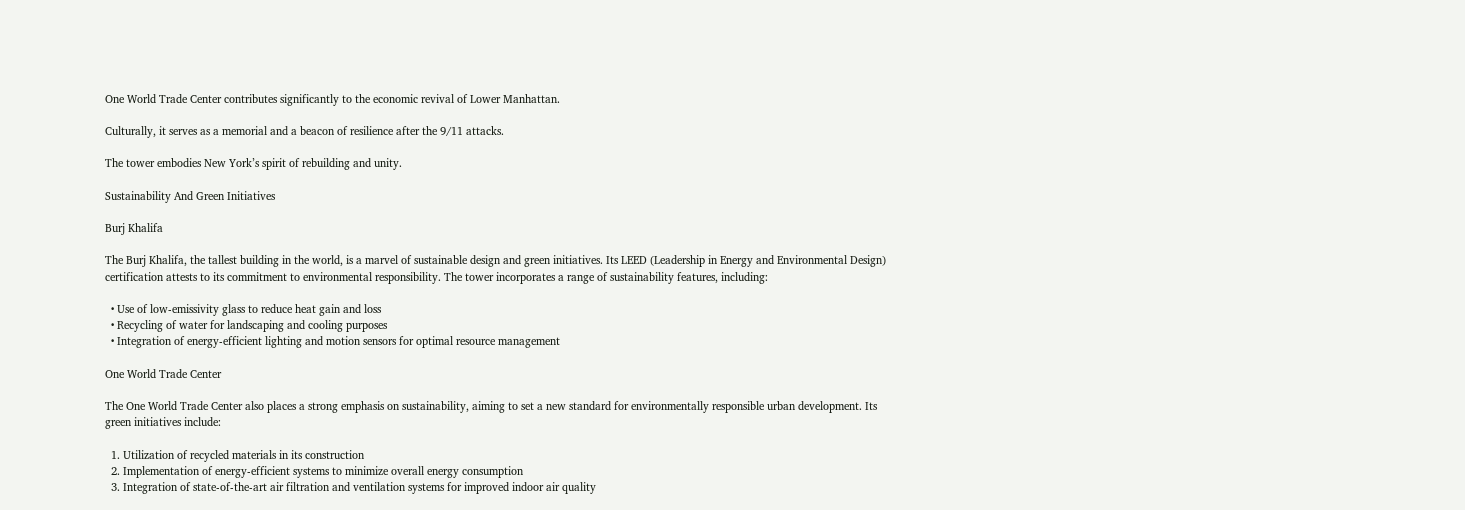One World Trade Center contributes significantly to the economic revival of Lower Manhattan.

Culturally, it serves as a memorial and a beacon of resilience after the 9/11 attacks.

The tower embodies New York’s spirit of rebuilding and unity.

Sustainability And Green Initiatives

Burj Khalifa

The Burj Khalifa, the tallest building in the world, is a marvel of sustainable design and green initiatives. Its LEED (Leadership in Energy and Environmental Design) certification attests to its commitment to environmental responsibility. The tower incorporates a range of sustainability features, including:

  • Use of low-emissivity glass to reduce heat gain and loss
  • Recycling of water for landscaping and cooling purposes
  • Integration of energy-efficient lighting and motion sensors for optimal resource management

One World Trade Center

The One World Trade Center also places a strong emphasis on sustainability, aiming to set a new standard for environmentally responsible urban development. Its green initiatives include:

  1. Utilization of recycled materials in its construction
  2. Implementation of energy-efficient systems to minimize overall energy consumption
  3. Integration of state-of-the-art air filtration and ventilation systems for improved indoor air quality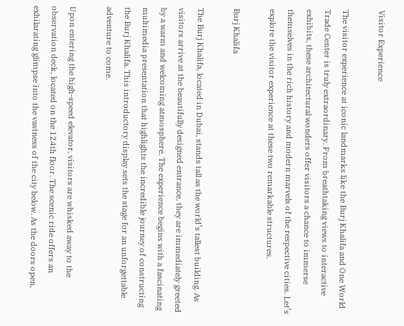Visitor Experience

The visitor experience at iconic landmarks like the Burj Khalifa and One World Trade Center is truly extraordinary. From breathtaking views to interactive exhibits, these architectural wonders offer visitors a chance to immerse themselves in the rich history and modern marvels of the respective cities. Let’s explore the visitor experience at these two remarkable structures.

Burj Khalifa

The Burj Khalifa, located in Dubai, stands tall as the world’s tallest building. As visitors arrive at the beautifully designed entrance, they are immediately greeted by a warm and welcoming atmosphere. The experience begins with a fascinating multimedia presentation that highlights the incredible journey of constructing the Burj Khalifa. This introductory display sets the stage for an unforgettable adventure to come.

Upon entering the high-speed elevator, visitors are whisked away to the observation deck, located on the 124th floor. The scenic ride offers an exhilarating glimpse into the vastness of the city below. As the doors open,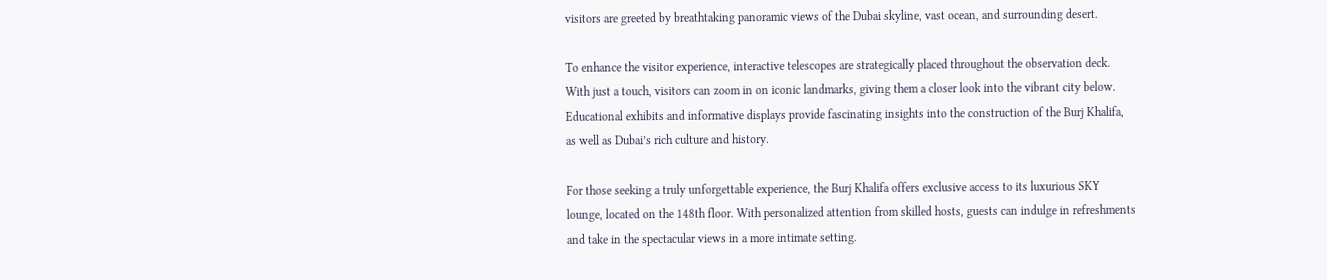visitors are greeted by breathtaking panoramic views of the Dubai skyline, vast ocean, and surrounding desert.

To enhance the visitor experience, interactive telescopes are strategically placed throughout the observation deck. With just a touch, visitors can zoom in on iconic landmarks, giving them a closer look into the vibrant city below. Educational exhibits and informative displays provide fascinating insights into the construction of the Burj Khalifa, as well as Dubai’s rich culture and history.

For those seeking a truly unforgettable experience, the Burj Khalifa offers exclusive access to its luxurious SKY lounge, located on the 148th floor. With personalized attention from skilled hosts, guests can indulge in refreshments and take in the spectacular views in a more intimate setting.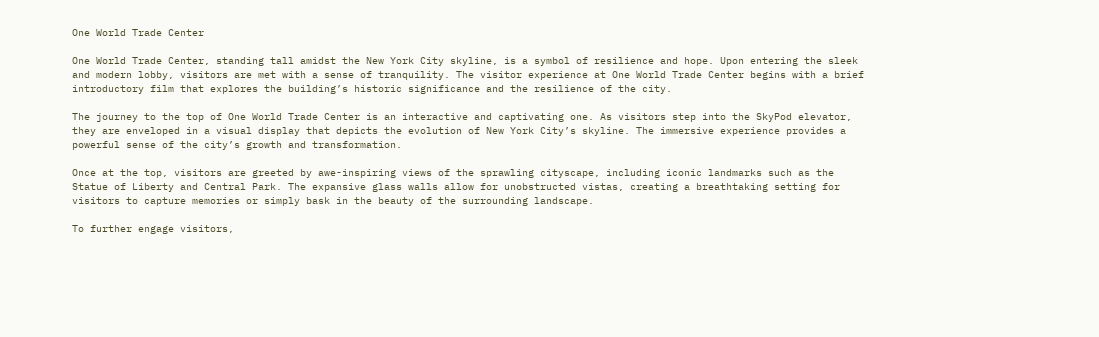One World Trade Center

One World Trade Center, standing tall amidst the New York City skyline, is a symbol of resilience and hope. Upon entering the sleek and modern lobby, visitors are met with a sense of tranquility. The visitor experience at One World Trade Center begins with a brief introductory film that explores the building’s historic significance and the resilience of the city.

The journey to the top of One World Trade Center is an interactive and captivating one. As visitors step into the SkyPod elevator, they are enveloped in a visual display that depicts the evolution of New York City’s skyline. The immersive experience provides a powerful sense of the city’s growth and transformation.

Once at the top, visitors are greeted by awe-inspiring views of the sprawling cityscape, including iconic landmarks such as the Statue of Liberty and Central Park. The expansive glass walls allow for unobstructed vistas, creating a breathtaking setting for visitors to capture memories or simply bask in the beauty of the surrounding landscape.

To further engage visitors,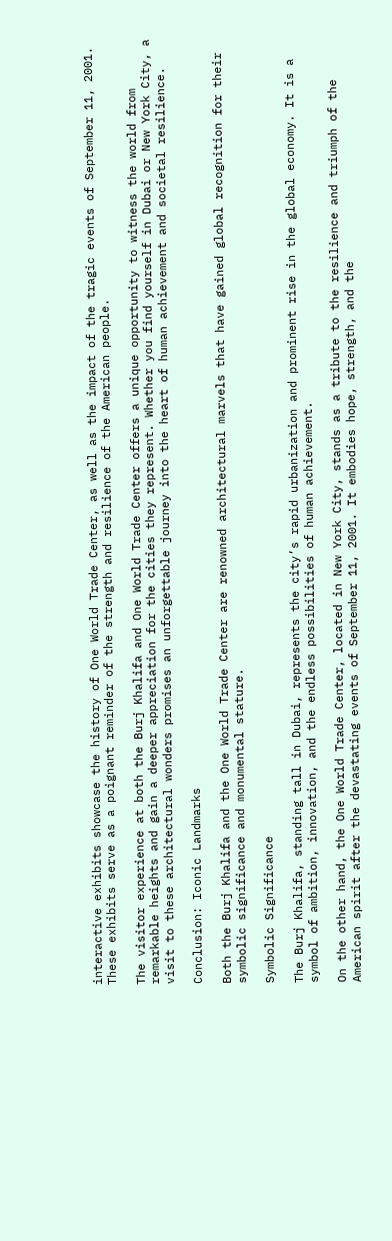interactive exhibits showcase the history of One World Trade Center, as well as the impact of the tragic events of September 11, 2001. These exhibits serve as a poignant reminder of the strength and resilience of the American people.

The visitor experience at both the Burj Khalifa and One World Trade Center offers a unique opportunity to witness the world from remarkable heights and gain a deeper appreciation for the cities they represent. Whether you find yourself in Dubai or New York City, a visit to these architectural wonders promises an unforgettable journey into the heart of human achievement and societal resilience.

Conclusion: Iconic Landmarks

Both the Burj Khalifa and the One World Trade Center are renowned architectural marvels that have gained global recognition for their symbolic significance and monumental stature.

Symbolic Significance

The Burj Khalifa, standing tall in Dubai, represents the city’s rapid urbanization and prominent rise in the global economy. It is a symbol of ambition, innovation, and the endless possibilities of human achievement.

On the other hand, the One World Trade Center, located in New York City, stands as a tribute to the resilience and triumph of the American spirit after the devastating events of September 11, 2001. It embodies hope, strength, and the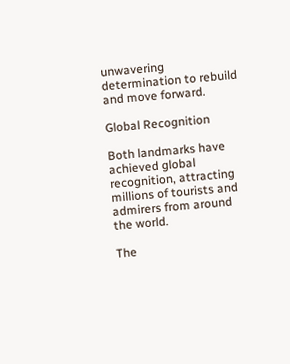unwavering determination to rebuild and move forward.

Global Recognition

Both landmarks have achieved global recognition, attracting millions of tourists and admirers from around the world.

The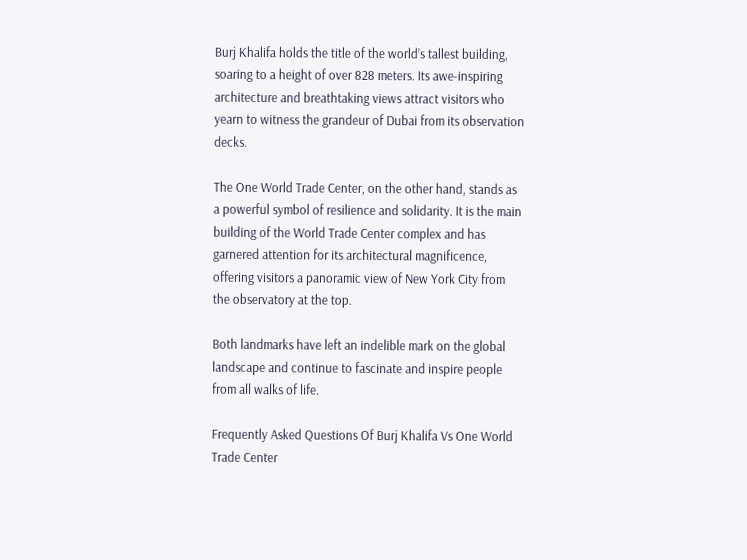Burj Khalifa holds the title of the world’s tallest building, soaring to a height of over 828 meters. Its awe-inspiring architecture and breathtaking views attract visitors who yearn to witness the grandeur of Dubai from its observation decks.

The One World Trade Center, on the other hand, stands as a powerful symbol of resilience and solidarity. It is the main building of the World Trade Center complex and has garnered attention for its architectural magnificence, offering visitors a panoramic view of New York City from the observatory at the top.

Both landmarks have left an indelible mark on the global landscape and continue to fascinate and inspire people from all walks of life.

Frequently Asked Questions Of Burj Khalifa Vs One World Trade Center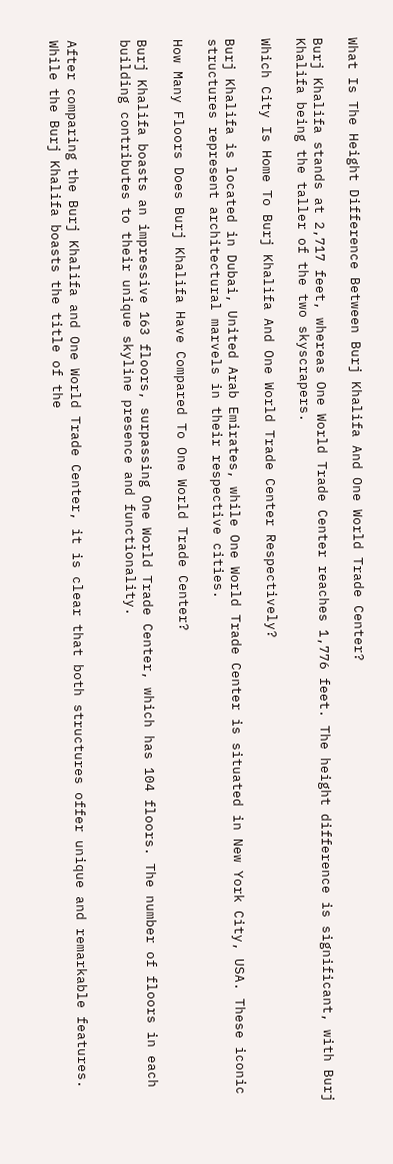What Is The Height Difference Between Burj Khalifa And One World Trade Center?

Burj Khalifa stands at 2,717 feet, whereas One World Trade Center reaches 1,776 feet. The height difference is significant, with Burj Khalifa being the taller of the two skyscrapers.

Which City Is Home To Burj Khalifa And One World Trade Center Respectively?

Burj Khalifa is located in Dubai, United Arab Emirates, while One World Trade Center is situated in New York City, USA. These iconic structures represent architectural marvels in their respective cities.

How Many Floors Does Burj Khalifa Have Compared To One World Trade Center?

Burj Khalifa boasts an impressive 163 floors, surpassing One World Trade Center, which has 104 floors. The number of floors in each building contributes to their unique skyline presence and functionality.


After comparing the Burj Khalifa and One World Trade Center, it is clear that both structures offer unique and remarkable features. While the Burj Khalifa boasts the title of the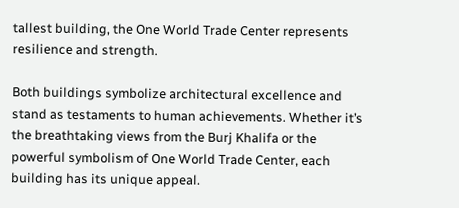tallest building, the One World Trade Center represents resilience and strength.

Both buildings symbolize architectural excellence and stand as testaments to human achievements. Whether it’s the breathtaking views from the Burj Khalifa or the powerful symbolism of One World Trade Center, each building has its unique appeal.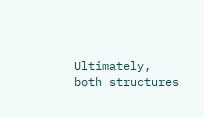Ultimately, both structures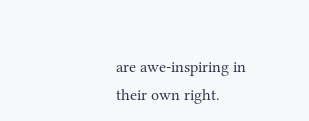are awe-inspiring in their own right.